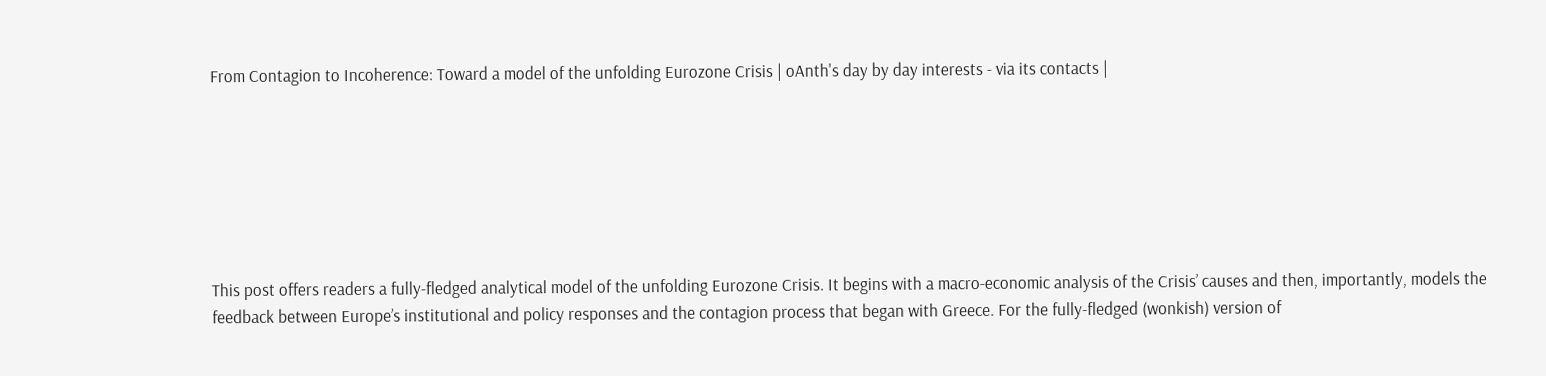From Contagion to Incoherence: Toward a model of the unfolding Eurozone Crisis | oAnth's day by day interests - via its contacts |







This post offers readers a fully-fledged analytical model of the unfolding Eurozone Crisis. It begins with a macro-economic analysis of the Crisis’ causes and then, importantly, models the feedback between Europe’s institutional and policy responses and the contagion process that began with Greece. For the fully-fledged (wonkish) version of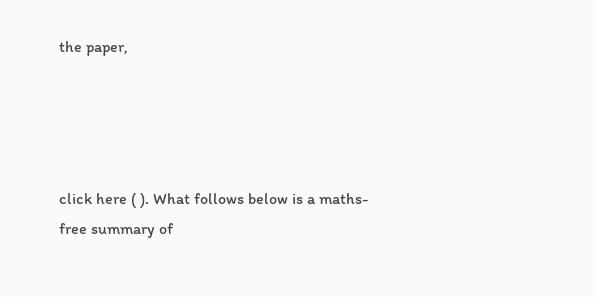the paper,




click here ( ). What follows below is a maths-free summary of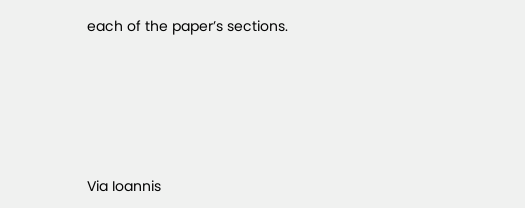each of the paper’s sections.





Via Ioannis